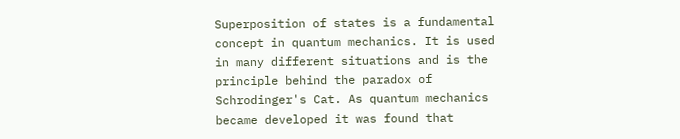Superposition of states is a fundamental concept in quantum mechanics. It is used in many different situations and is the principle behind the paradox of Schrodinger's Cat. As quantum mechanics became developed it was found that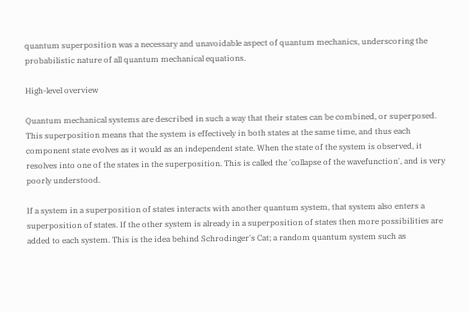quantum superposition was a necessary and unavoidable aspect of quantum mechanics, underscoring the probabilistic nature of all quantum mechanical equations.

High-level overview

Quantum mechanical systems are described in such a way that their states can be combined, or superposed. This superposition means that the system is effectively in both states at the same time, and thus each component state evolves as it would as an independent state. When the state of the system is observed, it resolves into one of the states in the superposition. This is called the 'collapse of the wavefunction', and is very poorly understood.

If a system in a superposition of states interacts with another quantum system, that system also enters a superposition of states. If the other system is already in a superposition of states then more possibilities are added to each system. This is the idea behind Schrodinger's Cat; a random quantum system such as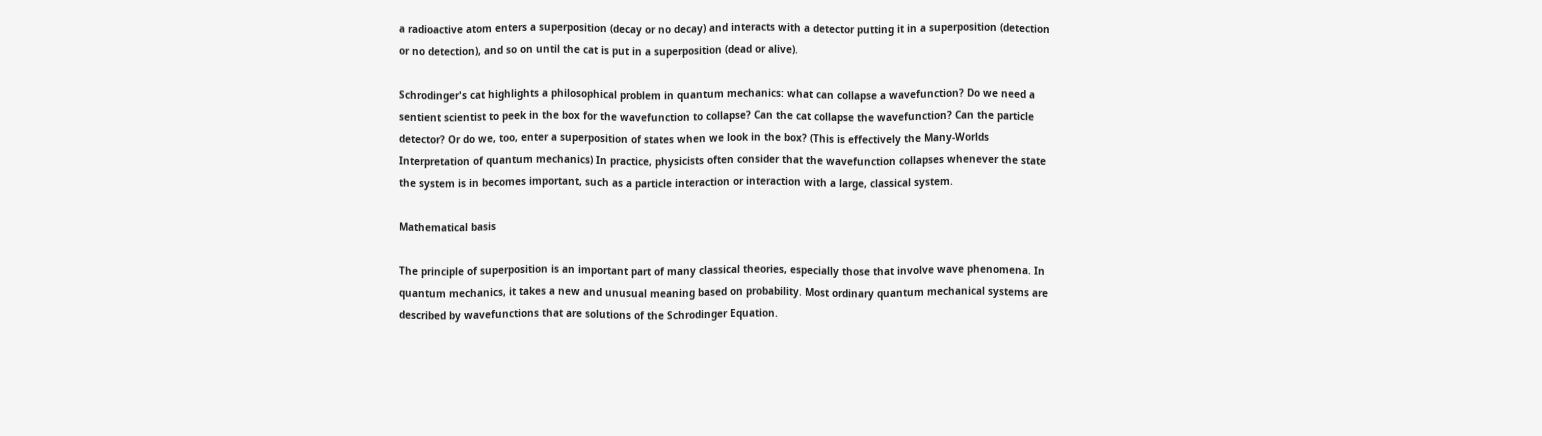a radioactive atom enters a superposition (decay or no decay) and interacts with a detector putting it in a superposition (detection or no detection), and so on until the cat is put in a superposition (dead or alive).

Schrodinger's cat highlights a philosophical problem in quantum mechanics: what can collapse a wavefunction? Do we need a sentient scientist to peek in the box for the wavefunction to collapse? Can the cat collapse the wavefunction? Can the particle detector? Or do we, too, enter a superposition of states when we look in the box? (This is effectively the Many-Worlds Interpretation of quantum mechanics) In practice, physicists often consider that the wavefunction collapses whenever the state the system is in becomes important, such as a particle interaction or interaction with a large, classical system.

Mathematical basis

The principle of superposition is an important part of many classical theories, especially those that involve wave phenomena. In quantum mechanics, it takes a new and unusual meaning based on probability. Most ordinary quantum mechanical systems are described by wavefunctions that are solutions of the Schrodinger Equation.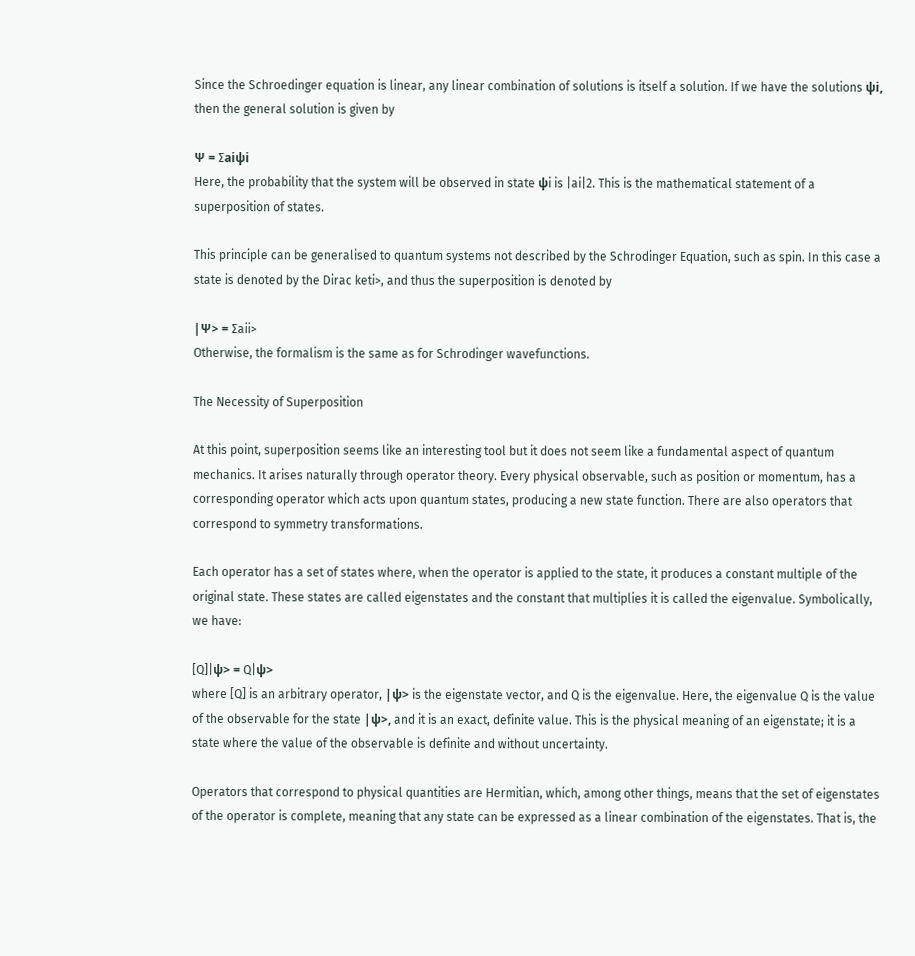Since the Schroedinger equation is linear, any linear combination of solutions is itself a solution. If we have the solutions ψi, then the general solution is given by

Ψ = ∑aiψi
Here, the probability that the system will be observed in state ψi is |ai|2. This is the mathematical statement of a superposition of states.

This principle can be generalised to quantum systems not described by the Schrodinger Equation, such as spin. In this case a state is denoted by the Dirac keti>, and thus the superposition is denoted by

|Ψ> = ∑aii>
Otherwise, the formalism is the same as for Schrodinger wavefunctions.

The Necessity of Superposition

At this point, superposition seems like an interesting tool but it does not seem like a fundamental aspect of quantum mechanics. It arises naturally through operator theory. Every physical observable, such as position or momentum, has a corresponding operator which acts upon quantum states, producing a new state function. There are also operators that correspond to symmetry transformations.

Each operator has a set of states where, when the operator is applied to the state, it produces a constant multiple of the original state. These states are called eigenstates and the constant that multiplies it is called the eigenvalue. Symbolically, we have:

[Q]|ψ> = Q|ψ>
where [Q] is an arbitrary operator, |ψ> is the eigenstate vector, and Q is the eigenvalue. Here, the eigenvalue Q is the value of the observable for the state |ψ>, and it is an exact, definite value. This is the physical meaning of an eigenstate; it is a state where the value of the observable is definite and without uncertainty.

Operators that correspond to physical quantities are Hermitian, which, among other things, means that the set of eigenstates of the operator is complete, meaning that any state can be expressed as a linear combination of the eigenstates. That is, the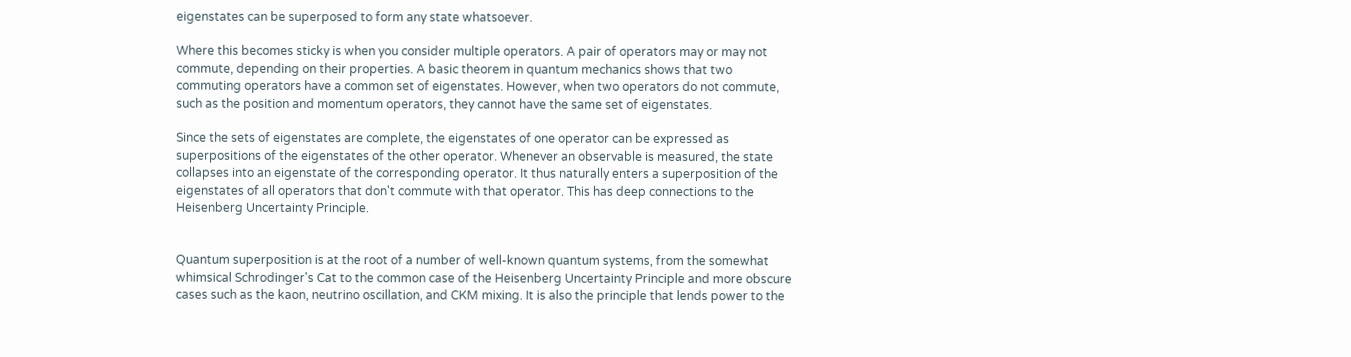eigenstates can be superposed to form any state whatsoever.

Where this becomes sticky is when you consider multiple operators. A pair of operators may or may not commute, depending on their properties. A basic theorem in quantum mechanics shows that two commuting operators have a common set of eigenstates. However, when two operators do not commute, such as the position and momentum operators, they cannot have the same set of eigenstates.

Since the sets of eigenstates are complete, the eigenstates of one operator can be expressed as superpositions of the eigenstates of the other operator. Whenever an observable is measured, the state collapses into an eigenstate of the corresponding operator. It thus naturally enters a superposition of the eigenstates of all operators that don't commute with that operator. This has deep connections to the Heisenberg Uncertainty Principle.


Quantum superposition is at the root of a number of well-known quantum systems, from the somewhat whimsical Schrodinger's Cat to the common case of the Heisenberg Uncertainty Principle and more obscure cases such as the kaon, neutrino oscillation, and CKM mixing. It is also the principle that lends power to the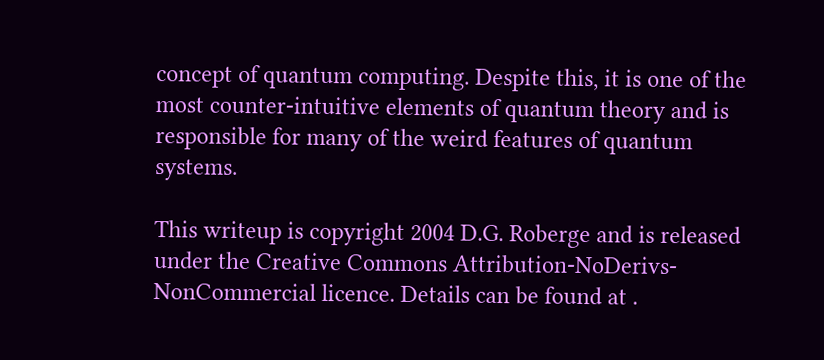concept of quantum computing. Despite this, it is one of the most counter-intuitive elements of quantum theory and is responsible for many of the weird features of quantum systems.

This writeup is copyright 2004 D.G. Roberge and is released under the Creative Commons Attribution-NoDerivs-NonCommercial licence. Details can be found at .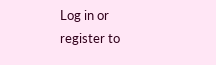Log in or register to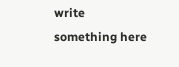write something here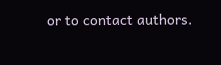or to contact authors.